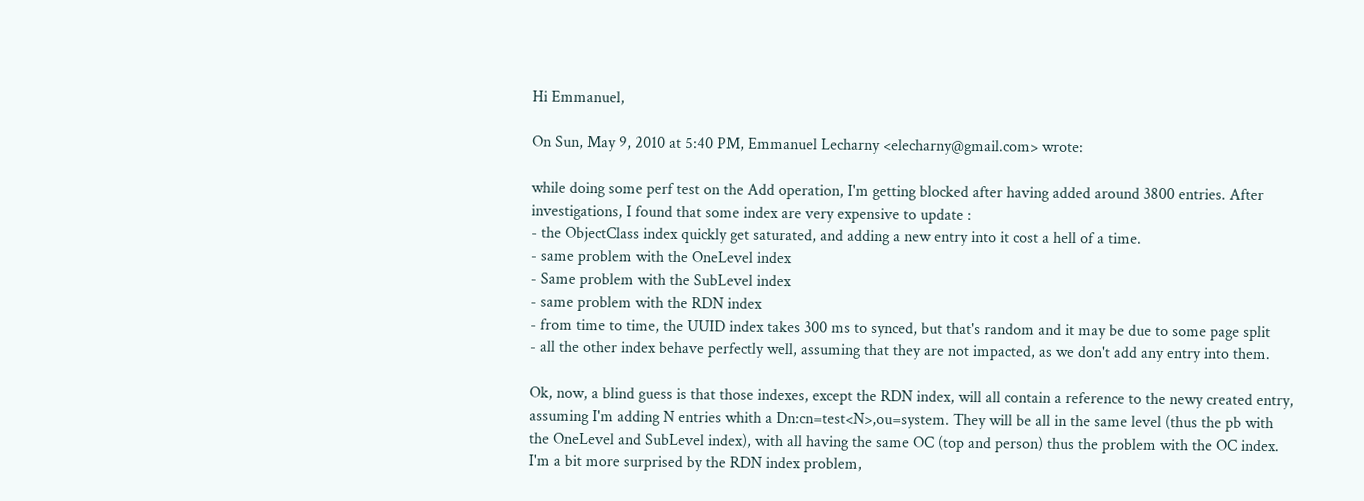Hi Emmanuel,

On Sun, May 9, 2010 at 5:40 PM, Emmanuel Lecharny <elecharny@gmail.com> wrote:

while doing some perf test on the Add operation, I'm getting blocked after having added around 3800 entries. After investigations, I found that some index are very expensive to update :
- the ObjectClass index quickly get saturated, and adding a new entry into it cost a hell of a time.
- same problem with the OneLevel index
- Same problem with the SubLevel index
- same problem with the RDN index
- from time to time, the UUID index takes 300 ms to synced, but that's random and it may be due to some page split
- all the other index behave perfectly well, assuming that they are not impacted, as we don't add any entry into them.

Ok, now, a blind guess is that those indexes, except the RDN index, will all contain a reference to the newy created entry, assuming I'm adding N entries whith a Dn:cn=test<N>,ou=system. They will be all in the same level (thus the pb with the OneLevel and SubLevel index), with all having the same OC (top and person) thus the problem with the OC index. I'm a bit more surprised by the RDN index problem,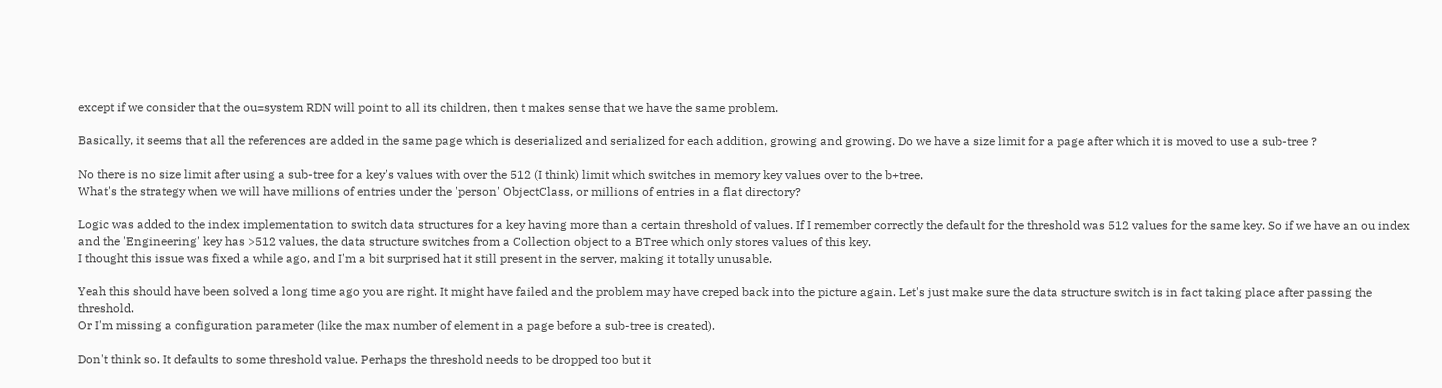except if we consider that the ou=system RDN will point to all its children, then t makes sense that we have the same problem.

Basically, it seems that all the references are added in the same page which is deserialized and serialized for each addition, growing and growing. Do we have a size limit for a page after which it is moved to use a sub-tree ?

No there is no size limit after using a sub-tree for a key's values with over the 512 (I think) limit which switches in memory key values over to the b+tree.
What's the strategy when we will have millions of entries under the 'person' ObjectClass, or millions of entries in a flat directory?

Logic was added to the index implementation to switch data structures for a key having more than a certain threshold of values. If I remember correctly the default for the threshold was 512 values for the same key. So if we have an ou index and the 'Engineering' key has >512 values, the data structure switches from a Collection object to a BTree which only stores values of this key.
I thought this issue was fixed a while ago, and I'm a bit surprised hat it still present in the server, making it totally unusable.

Yeah this should have been solved a long time ago you are right. It might have failed and the problem may have creped back into the picture again. Let's just make sure the data structure switch is in fact taking place after passing the threshold.
Or I'm missing a configuration parameter (like the max number of element in a page before a sub-tree is created).

Don't think so. It defaults to some threshold value. Perhaps the threshold needs to be dropped too but it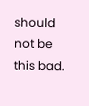should not be this bad.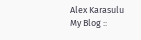Alex Karasulu
My Blog ::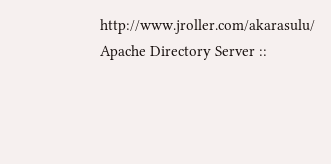http://www.jroller.com/akarasulu/
Apache Directory Server ::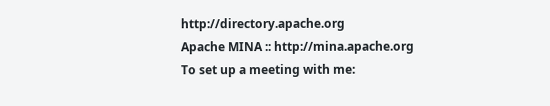http://directory.apache.org
Apache MINA :: http://mina.apache.org
To set up a meeting with me: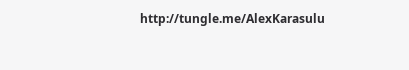http://tungle.me/AlexKarasulu